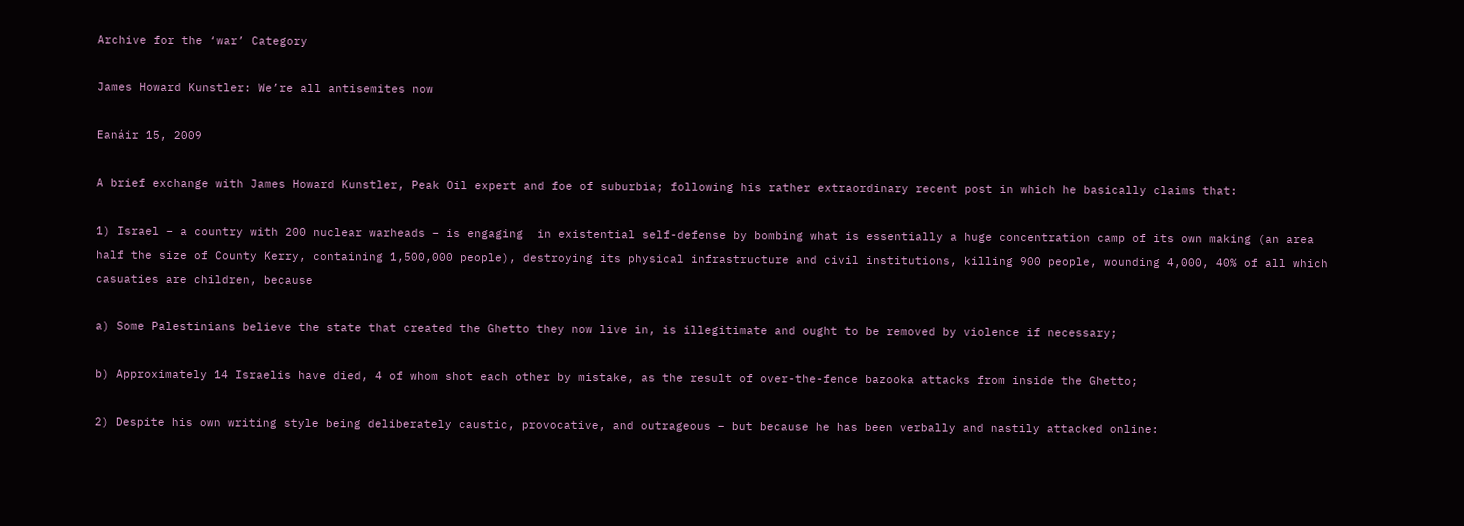Archive for the ‘war’ Category

James Howard Kunstler: We’re all antisemites now

Eanáir 15, 2009

A brief exchange with James Howard Kunstler, Peak Oil expert and foe of suburbia; following his rather extraordinary recent post in which he basically claims that:

1) Israel – a country with 200 nuclear warheads – is engaging  in existential self-defense by bombing what is essentially a huge concentration camp of its own making (an area half the size of County Kerry, containing 1,500,000 people), destroying its physical infrastructure and civil institutions, killing 900 people, wounding 4,000, 40% of all which casuaties are children, because

a) Some Palestinians believe the state that created the Ghetto they now live in, is illegitimate and ought to be removed by violence if necessary;

b) Approximately 14 Israelis have died, 4 of whom shot each other by mistake, as the result of over-the-fence bazooka attacks from inside the Ghetto;

2) Despite his own writing style being deliberately caustic, provocative, and outrageous – but because he has been verbally and nastily attacked online: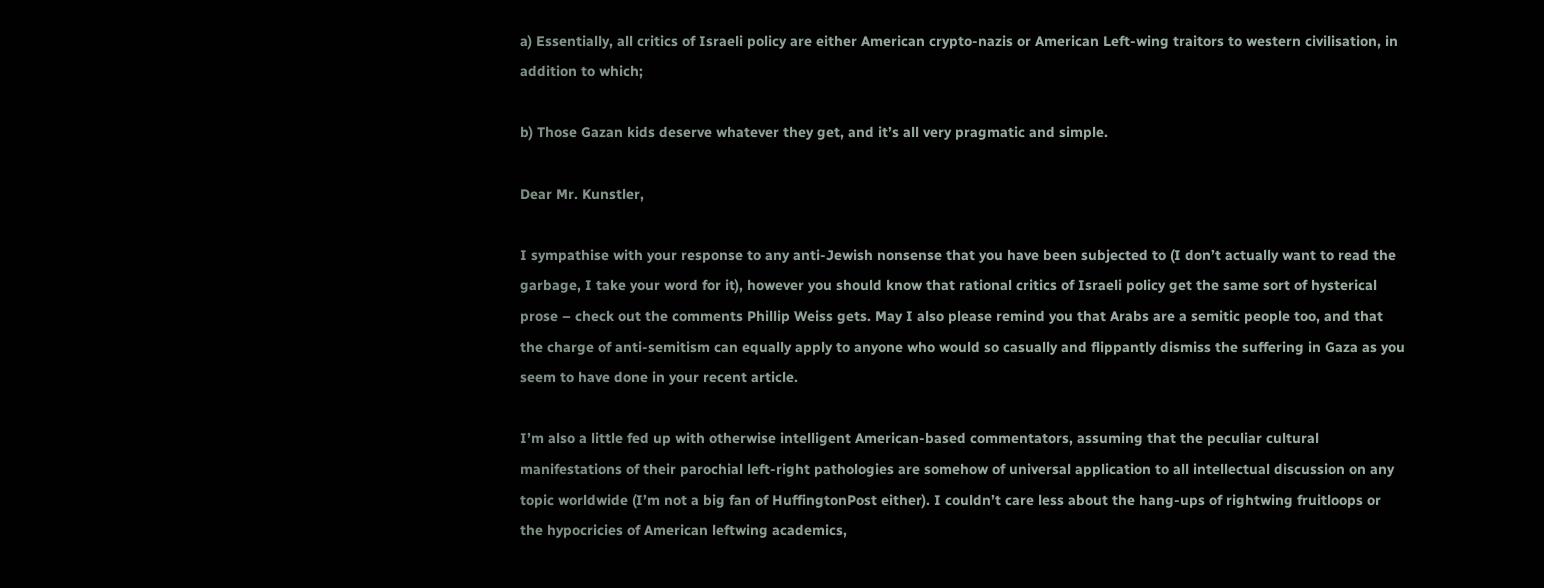a) Essentially, all critics of Israeli policy are either American crypto-nazis or American Left-wing traitors to western civilisation, in addition to which;

b) Those Gazan kids deserve whatever they get, and it’s all very pragmatic and simple.

Dear Mr. Kunstler,

I sympathise with your response to any anti-Jewish nonsense that you have been subjected to (I don’t actually want to read the garbage, I take your word for it), however you should know that rational critics of Israeli policy get the same sort of hysterical prose – check out the comments Phillip Weiss gets. May I also please remind you that Arabs are a semitic people too, and that the charge of anti-semitism can equally apply to anyone who would so casually and flippantly dismiss the suffering in Gaza as you seem to have done in your recent article.

I’m also a little fed up with otherwise intelligent American-based commentators, assuming that the peculiar cultural manifestations of their parochial left-right pathologies are somehow of universal application to all intellectual discussion on any topic worldwide (I’m not a big fan of HuffingtonPost either). I couldn’t care less about the hang-ups of rightwing fruitloops or the hypocricies of American leftwing academics,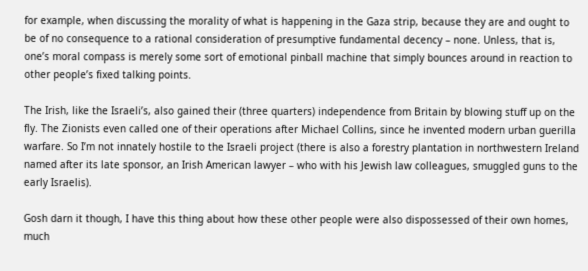for example, when discussing the morality of what is happening in the Gaza strip, because they are and ought to be of no consequence to a rational consideration of presumptive fundamental decency – none. Unless, that is, one’s moral compass is merely some sort of emotional pinball machine that simply bounces around in reaction to other people’s fixed talking points.

The Irish, like the Israeli’s, also gained their (three quarters) independence from Britain by blowing stuff up on the fly. The Zionists even called one of their operations after Michael Collins, since he invented modern urban guerilla warfare. So I’m not innately hostile to the Israeli project (there is also a forestry plantation in northwestern Ireland named after its late sponsor, an Irish American lawyer – who with his Jewish law colleagues, smuggled guns to the early Israelis).

Gosh darn it though, I have this thing about how these other people were also dispossessed of their own homes, much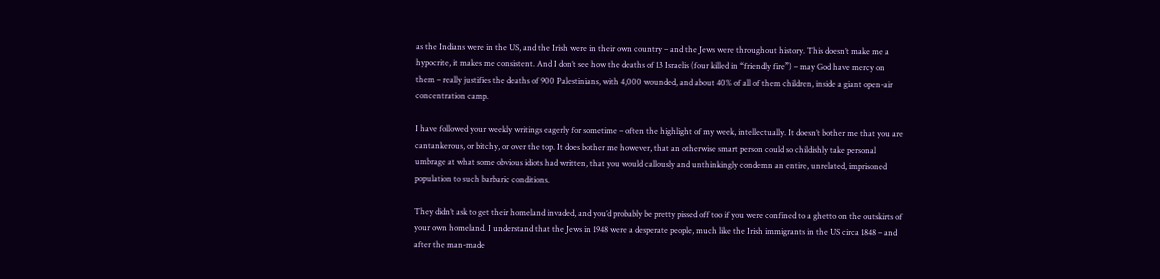as the Indians were in the US, and the Irish were in their own country – and the Jews were throughout history. This doesn’t make me a hypocrite, it makes me consistent. And I don’t see how the deaths of 13 Israelis (four killed in “friendly fire”) – may God have mercy on them – really justifies the deaths of 900 Palestinians, with 4,000 wounded, and about 40% of all of them children, inside a giant open-air concentration camp.

I have followed your weekly writings eagerly for sometime – often the highlight of my week, intellectually. It doesn’t bother me that you are cantankerous, or bitchy, or over the top. It does bother me however, that an otherwise smart person could so childishly take personal umbrage at what some obvious idiots had written, that you would callously and unthinkingly condemn an entire, unrelated, imprisoned population to such barbaric conditions.

They didn’t ask to get their homeland invaded, and you’d probably be pretty pissed off too if you were confined to a ghetto on the outskirts of your own homeland. I understand that the Jews in 1948 were a desperate people, much like the Irish immigrants in the US circa 1848 – and after the man-made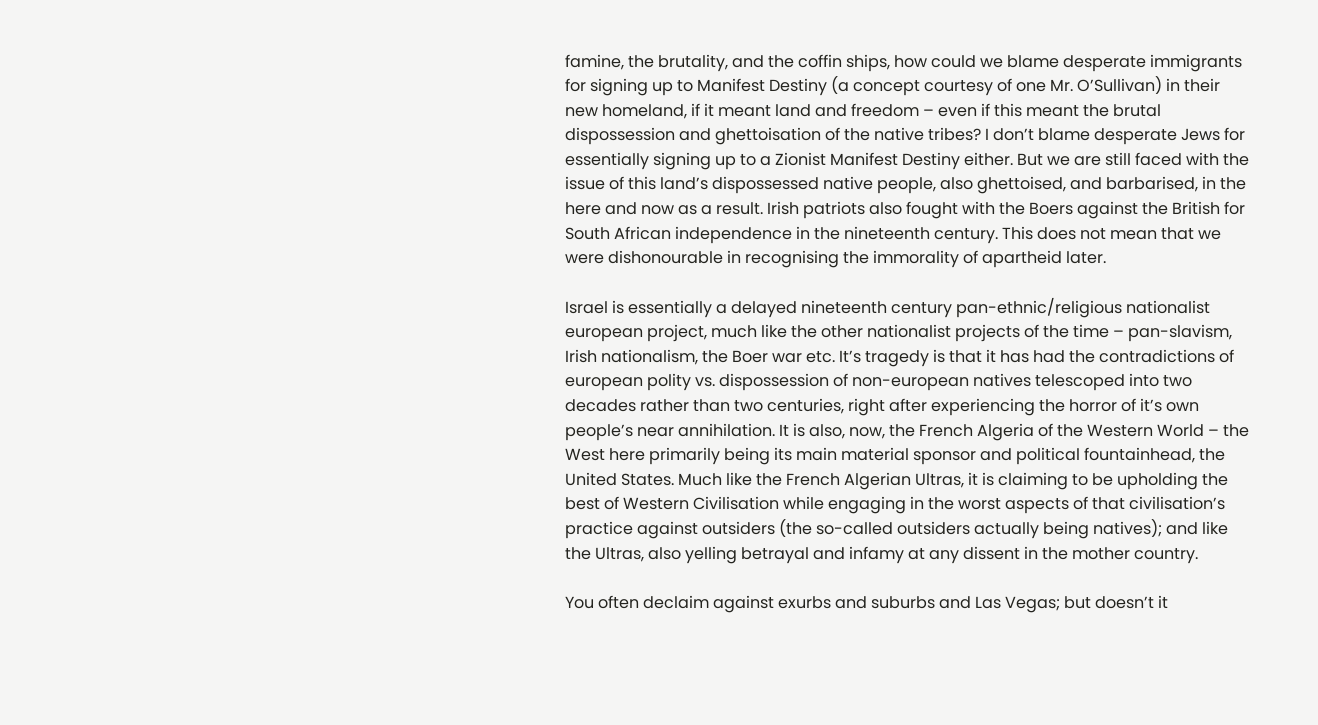famine, the brutality, and the coffin ships, how could we blame desperate immigrants for signing up to Manifest Destiny (a concept courtesy of one Mr. O’Sullivan) in their new homeland, if it meant land and freedom – even if this meant the brutal dispossession and ghettoisation of the native tribes? I don’t blame desperate Jews for essentially signing up to a Zionist Manifest Destiny either. But we are still faced with the issue of this land’s dispossessed native people, also ghettoised, and barbarised, in the here and now as a result. Irish patriots also fought with the Boers against the British for South African independence in the nineteenth century. This does not mean that we were dishonourable in recognising the immorality of apartheid later.

Israel is essentially a delayed nineteenth century pan-ethnic/religious nationalist european project, much like the other nationalist projects of the time – pan-slavism, Irish nationalism, the Boer war etc. It’s tragedy is that it has had the contradictions of european polity vs. dispossession of non-european natives telescoped into two decades rather than two centuries, right after experiencing the horror of it’s own people’s near annihilation. It is also, now, the French Algeria of the Western World – the West here primarily being its main material sponsor and political fountainhead, the United States. Much like the French Algerian Ultras, it is claiming to be upholding the best of Western Civilisation while engaging in the worst aspects of that civilisation’s practice against outsiders (the so-called outsiders actually being natives); and like the Ultras, also yelling betrayal and infamy at any dissent in the mother country.

You often declaim against exurbs and suburbs and Las Vegas; but doesn’t it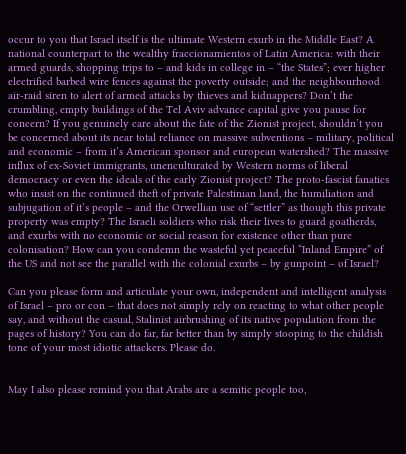occur to you that Israel itself is the ultimate Western exurb in the Middle East? A national counterpart to the wealthy fraccionamientos of Latin America: with their armed guards, shopping trips to – and kids in college in – “the States”; ever higher electrified barbed wire fences against the poverty outside; and the neighbourhood air-raid siren to alert of armed attacks by thieves and kidnappers? Don’t the crumbling, empty buildings of the Tel Aviv advance capital give you pause for concern? If you genuinely care about the fate of the Zionist project, shouldn’t you be concerned about its near total reliance on massive subventions – military, political and economic – from it’s American sponsor and european watershed? The massive influx of ex-Soviet immigrants, unenculturated by Western norms of liberal democracy or even the ideals of the early Zionist project? The proto-fascist fanatics who insist on the continued theft of private Palestinian land, the humiliation and subjugation of it’s people – and the Orwellian use of “settler” as though this private property was empty? The Israeli soldiers who risk their lives to guard goatherds, and exurbs with no economic or social reason for existence other than pure colonisation? How can you condemn the wasteful yet peaceful “Inland Empire” of the US and not see the parallel with the colonial exurbs – by gunpoint – of Israel?

Can you please form and articulate your own, independent and intelligent analysis of Israel – pro or con – that does not simply rely on reacting to what other people say, and without the casual, Stalinist airbrushing of its native population from the pages of history? You can do far, far better than by simply stooping to the childish tone of your most idiotic attackers. Please do.


May I also please remind you that Arabs are a semitic people too,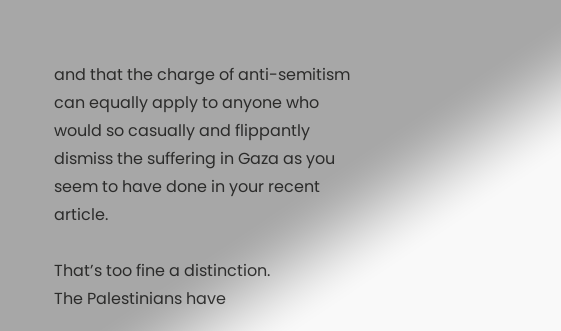and that the charge of anti-semitism can equally apply to anyone who would so casually and flippantly dismiss the suffering in Gaza as you seem to have done in your recent article.

That’s too fine a distinction.
The Palestinians have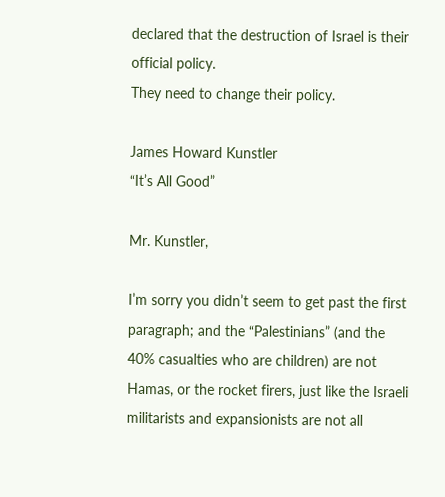declared that the destruction of Israel is their official policy.
They need to change their policy.

James Howard Kunstler
“It’s All Good”

Mr. Kunstler,

I’m sorry you didn’t seem to get past the first paragraph; and the “Palestinians” (and the 40% casualties who are children) are not Hamas, or the rocket firers, just like the Israeli militarists and expansionists are not all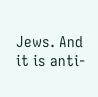Jews. And it is anti-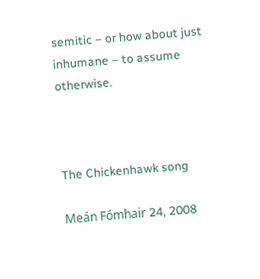semitic – or how about just inhumane – to assume otherwise.



The Chickenhawk song

Meán Fómhair 24, 2008